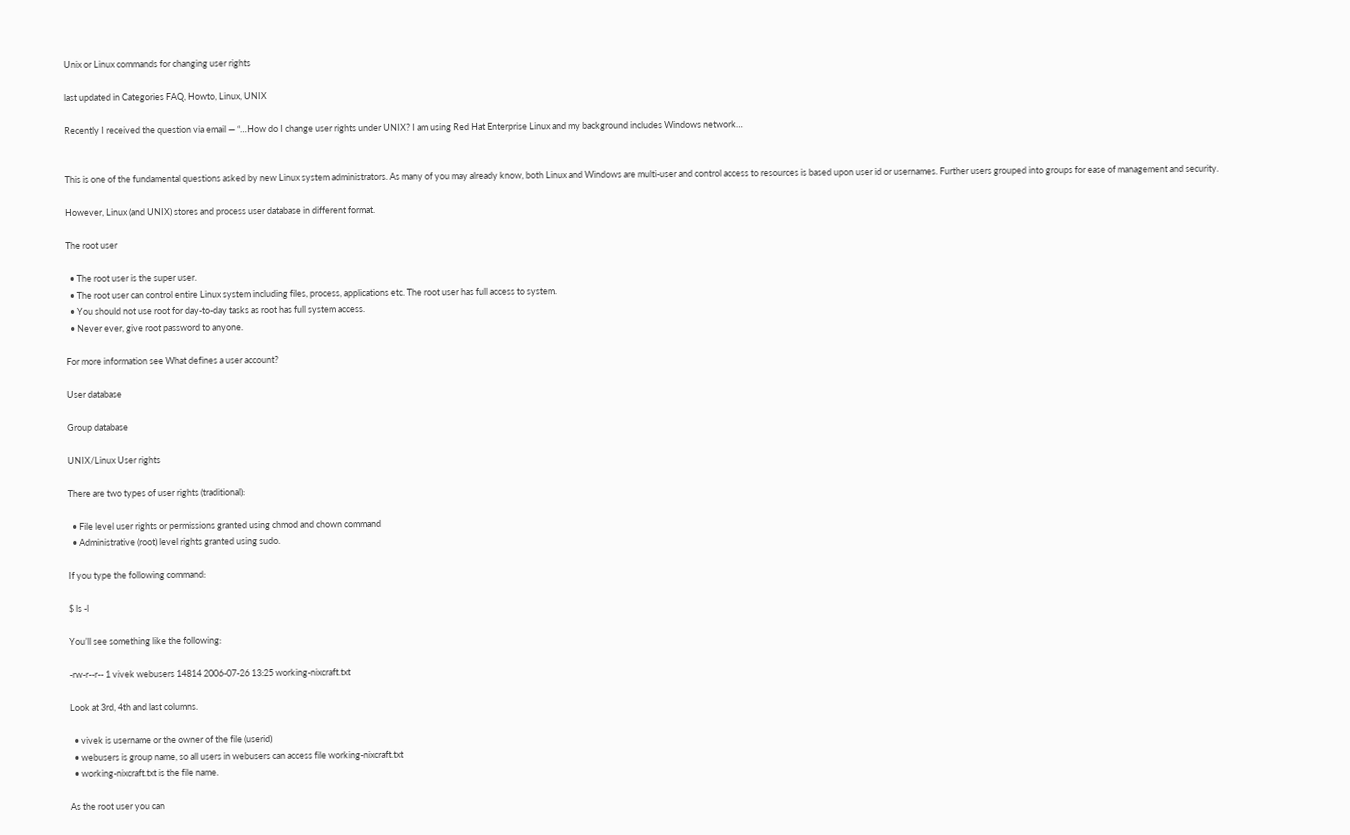Unix or Linux commands for changing user rights

last updated in Categories FAQ, Howto, Linux, UNIX

Recently I received the question via email — “…How do I change user rights under UNIX? I am using Red Hat Enterprise Linux and my background includes Windows network…


This is one of the fundamental questions asked by new Linux system administrators. As many of you may already know, both Linux and Windows are multi-user and control access to resources is based upon user id or usernames. Further users grouped into groups for ease of management and security.

However, Linux (and UNIX) stores and process user database in different format.

The root user

  • The root user is the super user.
  • The root user can control entire Linux system including files, process, applications etc. The root user has full access to system.
  • You should not use root for day-to-day tasks as root has full system access.
  • Never ever, give root password to anyone.

For more information see What defines a user account?

User database

Group database

UNIX/Linux User rights

There are two types of user rights (traditional):

  • File level user rights or permissions granted using chmod and chown command
  • Administrative (root) level rights granted using sudo.

If you type the following command:

$ ls -l

You’ll see something like the following:

-rw-r--r-- 1 vivek webusers 14814 2006-07-26 13:25 working-nixcraft.txt

Look at 3rd, 4th and last columns.

  • vivek is username or the owner of the file (userid)
  • webusers is group name, so all users in webusers can access file working-nixcraft.txt
  • working-nixcraft.txt is the file name.

As the root user you can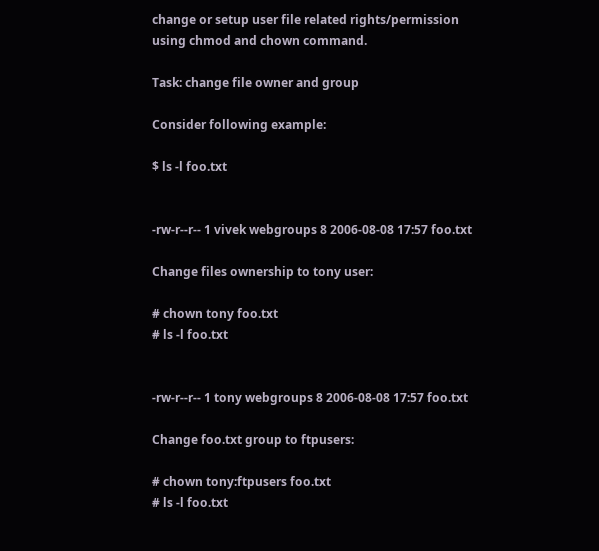change or setup user file related rights/permission using chmod and chown command.

Task: change file owner and group

Consider following example:

$ ls -l foo.txt


-rw-r--r-- 1 vivek webgroups 8 2006-08-08 17:57 foo.txt

Change files ownership to tony user:

# chown tony foo.txt
# ls -l foo.txt


-rw-r--r-- 1 tony webgroups 8 2006-08-08 17:57 foo.txt

Change foo.txt group to ftpusers:

# chown tony:ftpusers foo.txt
# ls -l foo.txt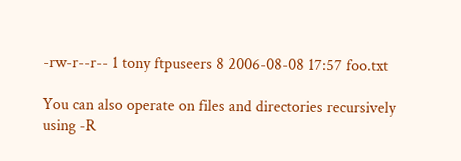-rw-r--r-- 1 tony ftpuseers 8 2006-08-08 17:57 foo.txt

You can also operate on files and directories recursively using -R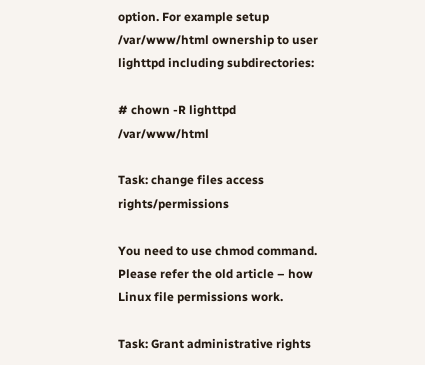option. For example setup /var/www/html ownership to user lighttpd including subdirectories:

# chown -R lighttpd /var/www/html

Task: change files access rights/permissions

You need to use chmod command. Please refer the old article – how Linux file permissions work.

Task: Grant administrative rights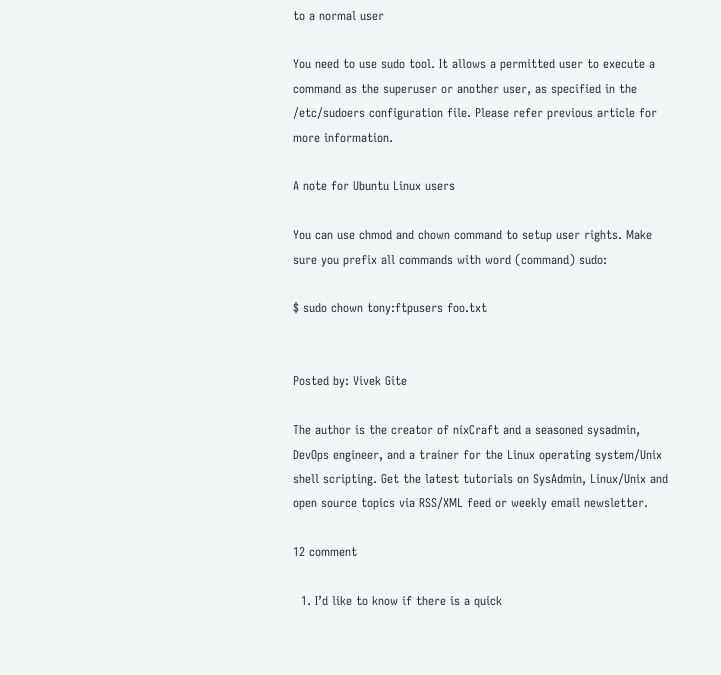to a normal user

You need to use sudo tool. It allows a permitted user to execute a command as the superuser or another user, as specified in the /etc/sudoers configuration file. Please refer previous article for more information.

A note for Ubuntu Linux users

You can use chmod and chown command to setup user rights. Make sure you prefix all commands with word (command) sudo:

$ sudo chown tony:ftpusers foo.txt


Posted by: Vivek Gite

The author is the creator of nixCraft and a seasoned sysadmin, DevOps engineer, and a trainer for the Linux operating system/Unix shell scripting. Get the latest tutorials on SysAdmin, Linux/Unix and open source topics via RSS/XML feed or weekly email newsletter.

12 comment

  1. I’d like to know if there is a quick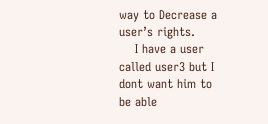way to Decrease a user’s rights.
    I have a user called user3 but I dont want him to be able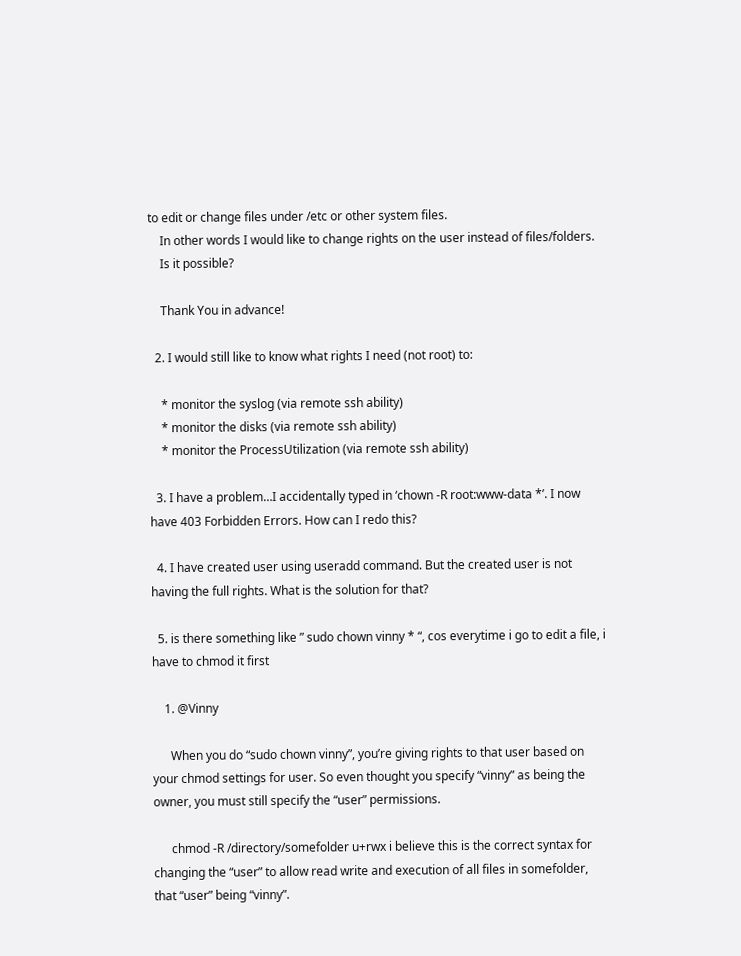to edit or change files under /etc or other system files.
    In other words I would like to change rights on the user instead of files/folders.
    Is it possible?

    Thank You in advance!

  2. I would still like to know what rights I need (not root) to:

    * monitor the syslog (via remote ssh ability)
    * monitor the disks (via remote ssh ability)
    * monitor the ProcessUtilization (via remote ssh ability)

  3. I have a problem…I accidentally typed in ‘chown -R root:www-data *’. I now have 403 Forbidden Errors. How can I redo this?

  4. I have created user using useradd command. But the created user is not having the full rights. What is the solution for that?

  5. is there something like ” sudo chown vinny * “, cos everytime i go to edit a file, i have to chmod it first

    1. @Vinny

      When you do “sudo chown vinny”, you’re giving rights to that user based on your chmod settings for user. So even thought you specify “vinny” as being the owner, you must still specify the “user” permissions.

      chmod -R /directory/somefolder u+rwx i believe this is the correct syntax for changing the “user” to allow read write and execution of all files in somefolder, that “user” being “vinny”.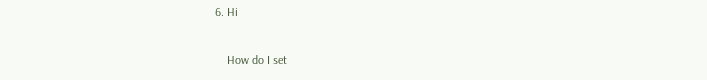6. Hi

    How do I set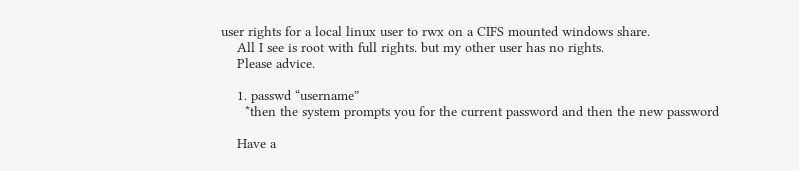user rights for a local linux user to rwx on a CIFS mounted windows share.
    All I see is root with full rights. but my other user has no rights.
    Please advice.

    1. passwd “username”
      *then the system prompts you for the current password and then the new password

    Have a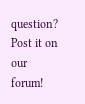question? Post it on our forum!